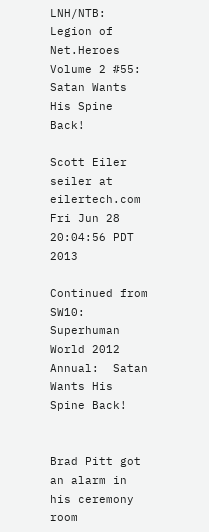LNH/NTB: Legion of Net.Heroes Volume 2 #55: Satan Wants His Spine Back!

Scott Eiler seiler at eilertech.com
Fri Jun 28 20:04:56 PDT 2013

Continued from SW10:  Superhuman World 2012 Annual:  Satan Wants His
Spine Back!


Brad Pitt got an alarm in his ceremony room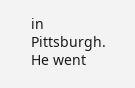in Pittsburgh.  He went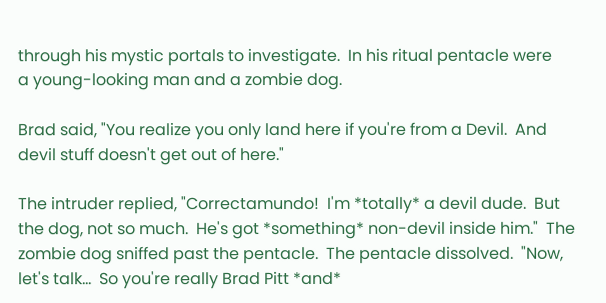through his mystic portals to investigate.  In his ritual pentacle were
a young-looking man and a zombie dog.

Brad said, "You realize you only land here if you're from a Devil.  And
devil stuff doesn't get out of here."

The intruder replied, "Correctamundo!  I'm *totally* a devil dude.  But
the dog, not so much.  He's got *something* non-devil inside him."  The
zombie dog sniffed past the pentacle.  The pentacle dissolved.  "Now,
let's talk...  So you're really Brad Pitt *and*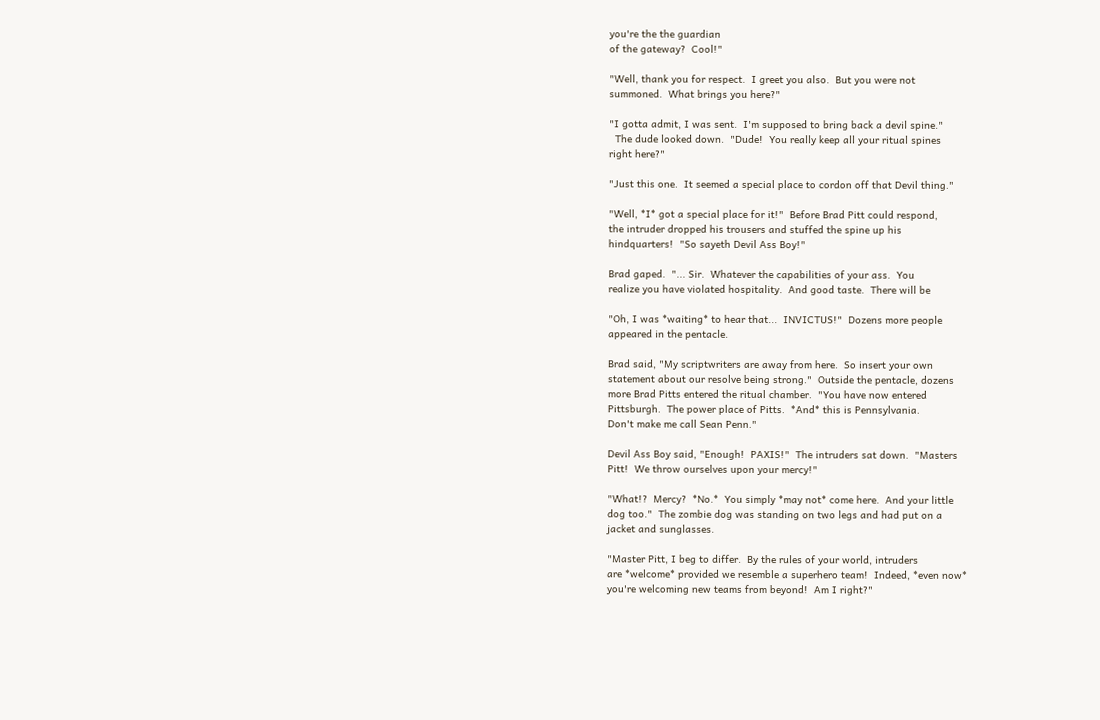you're the the guardian
of the gateway?  Cool!"

"Well, thank you for respect.  I greet you also.  But you were not
summoned.  What brings you here?"

"I gotta admit, I was sent.  I'm supposed to bring back a devil spine."
  The dude looked down.  "Dude!  You really keep all your ritual spines
right here?"

"Just this one.  It seemed a special place to cordon off that Devil thing."

"Well, *I* got a special place for it!"  Before Brad Pitt could respond,
the intruder dropped his trousers and stuffed the spine up his
hindquarters!  "So sayeth Devil Ass Boy!"

Brad gaped.  "... Sir.  Whatever the capabilities of your ass.  You
realize you have violated hospitality.  And good taste.  There will be

"Oh, I was *waiting* to hear that...  INVICTUS!"  Dozens more people
appeared in the pentacle.

Brad said, "My scriptwriters are away from here.  So insert your own
statement about our resolve being strong."  Outside the pentacle, dozens
more Brad Pitts entered the ritual chamber.  "You have now entered
Pittsburgh.  The power place of Pitts.  *And* this is Pennsylvania.
Don't make me call Sean Penn."

Devil Ass Boy said, "Enough!  PAXIS!"  The intruders sat down.  "Masters
Pitt!  We throw ourselves upon your mercy!"

"What!?  Mercy?  *No.*  You simply *may not* come here.  And your little
dog too."  The zombie dog was standing on two legs and had put on a
jacket and sunglasses.

"Master Pitt, I beg to differ.  By the rules of your world, intruders
are *welcome* provided we resemble a superhero team!  Indeed, *even now*
you're welcoming new teams from beyond!  Am I right?"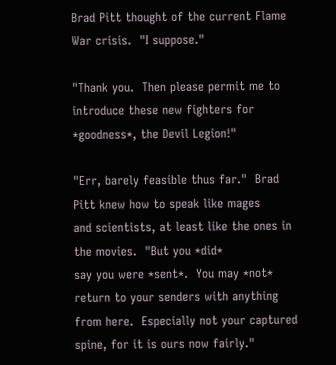Brad Pitt thought of the current Flame War crisis.  "I suppose."

"Thank you.  Then please permit me to introduce these new fighters for
*goodness*, the Devil Legion!"

"Err, barely feasible thus far."  Brad Pitt knew how to speak like mages
and scientists, at least like the ones in the movies.  "But you *did*
say you were *sent*.  You may *not* return to your senders with anything
from here.  Especially not your captured spine, for it is ours now fairly."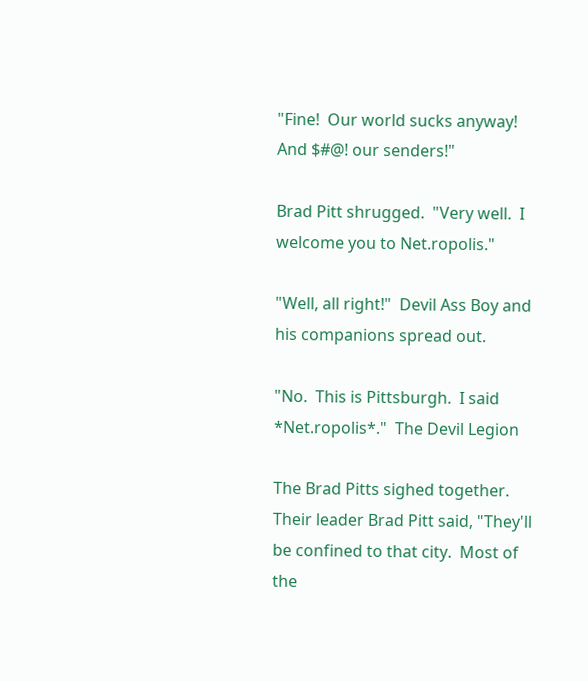"Fine!  Our world sucks anyway!  And $#@! our senders!"

Brad Pitt shrugged.  "Very well.  I welcome you to Net.ropolis."

"Well, all right!"  Devil Ass Boy and his companions spread out.

"No.  This is Pittsburgh.  I said *Net.ropolis*."  The Devil Legion

The Brad Pitts sighed together.  Their leader Brad Pitt said, "They'll
be confined to that city.  Most of the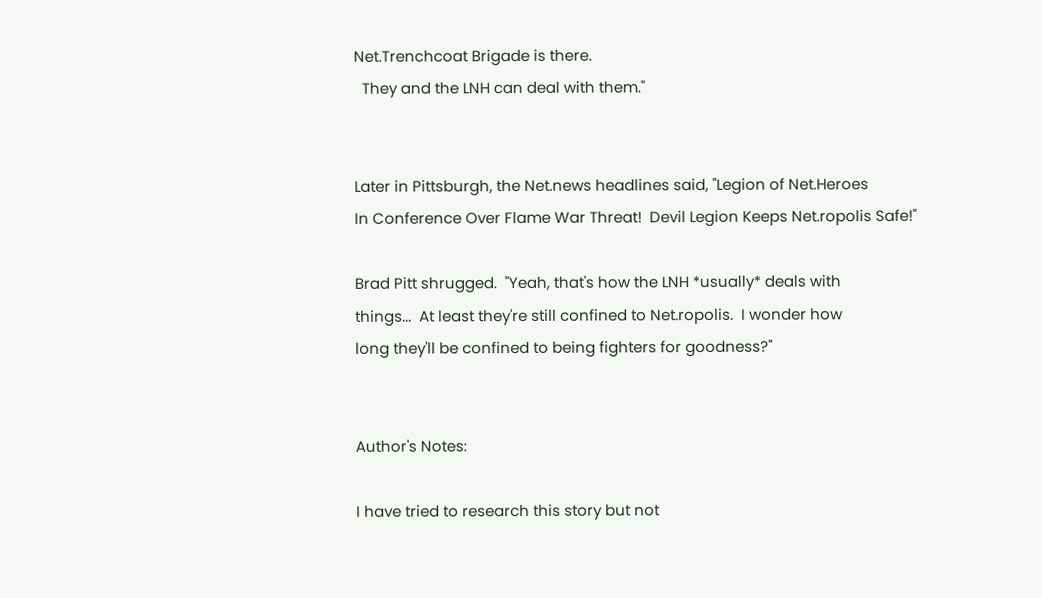Net.Trenchcoat Brigade is there.
  They and the LNH can deal with them."


Later in Pittsburgh, the Net.news headlines said, "Legion of Net.Heroes
In Conference Over Flame War Threat!  Devil Legion Keeps Net.ropolis Safe!"

Brad Pitt shrugged.  "Yeah, that's how the LNH *usually* deals with
things...  At least they're still confined to Net.ropolis.  I wonder how
long they'll be confined to being fighters for goodness?"


Author's Notes:

I have tried to research this story but not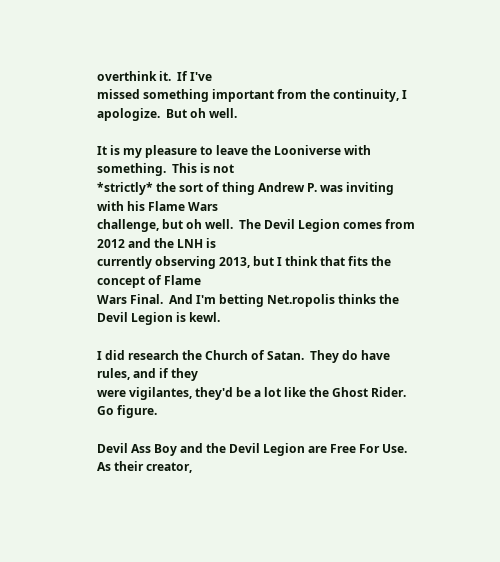overthink it.  If I've
missed something important from the continuity, I apologize.  But oh well.

It is my pleasure to leave the Looniverse with something.  This is not
*strictly* the sort of thing Andrew P. was inviting with his Flame Wars
challenge, but oh well.  The Devil Legion comes from 2012 and the LNH is
currently observing 2013, but I think that fits the concept of Flame
Wars Final.  And I'm betting Net.ropolis thinks the Devil Legion is kewl.

I did research the Church of Satan.  They do have rules, and if they
were vigilantes, they'd be a lot like the Ghost Rider.  Go figure.

Devil Ass Boy and the Devil Legion are Free For Use.  As their creator,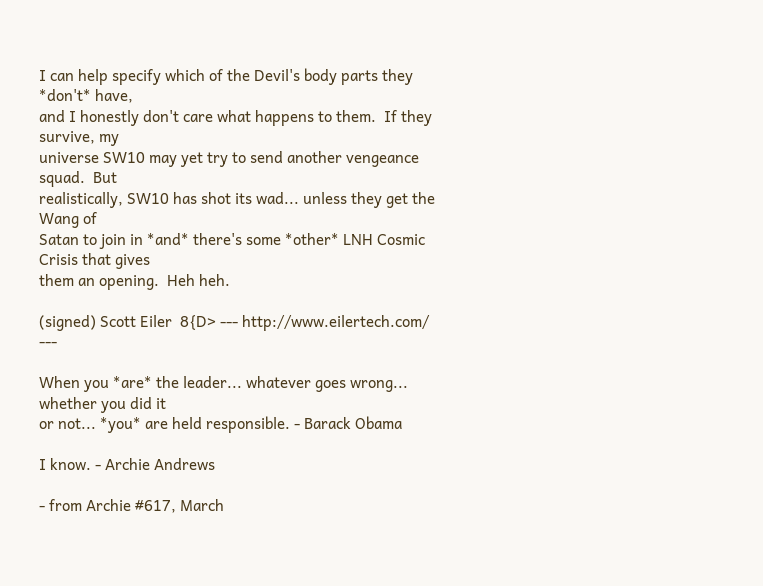I can help specify which of the Devil's body parts they *don't* have,
and I honestly don't care what happens to them.  If they survive, my
universe SW10 may yet try to send another vengeance squad.  But
realistically, SW10 has shot its wad... unless they get the Wang of
Satan to join in *and* there's some *other* LNH Cosmic Crisis that gives
them an opening.  Heh heh.

(signed) Scott Eiler  8{D> --- http://www.eilertech.com/ ---

When you *are* the leader... whatever goes wrong... whether you did it
or not... *you* are held responsible. - Barack Obama

I know. - Archie Andrews

- from Archie #617, March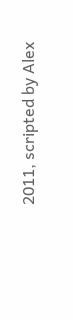2011, scripted by Alex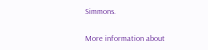Simmons.

More information about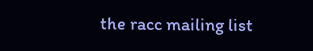the racc mailing list